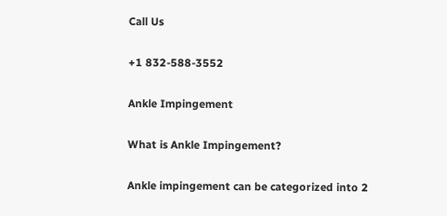Call Us

+1 832-588-3552

Ankle Impingement

What is Ankle Impingement?

Ankle impingement can be categorized into 2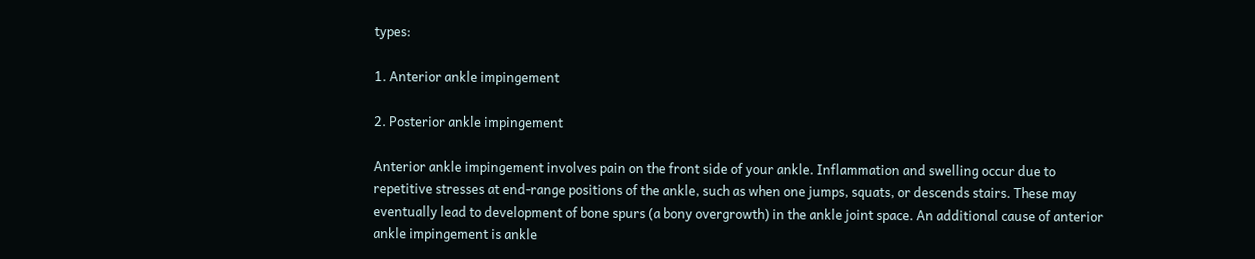types:

1. Anterior ankle impingement

2. Posterior ankle impingement

Anterior ankle impingement involves pain on the front side of your ankle. Inflammation and swelling occur due to repetitive stresses at end-range positions of the ankle, such as when one jumps, squats, or descends stairs. These may eventually lead to development of bone spurs (a bony overgrowth) in the ankle joint space. An additional cause of anterior ankle impingement is ankle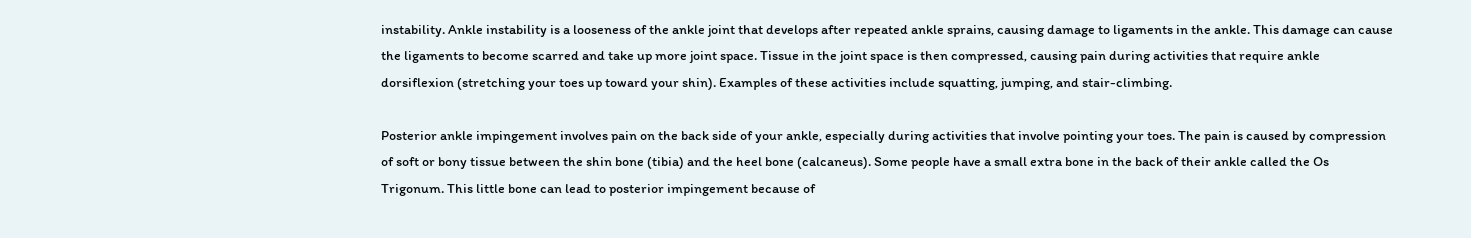instability. Ankle instability is a looseness of the ankle joint that develops after repeated ankle sprains, causing damage to ligaments in the ankle. This damage can cause the ligaments to become scarred and take up more joint space. Tissue in the joint space is then compressed, causing pain during activities that require ankle dorsiflexion (stretching your toes up toward your shin). Examples of these activities include squatting, jumping, and stair-climbing.

Posterior ankle impingement involves pain on the back side of your ankle, especially during activities that involve pointing your toes. The pain is caused by compression of soft or bony tissue between the shin bone (tibia) and the heel bone (calcaneus). Some people have a small extra bone in the back of their ankle called the Os Trigonum. This little bone can lead to posterior impingement because of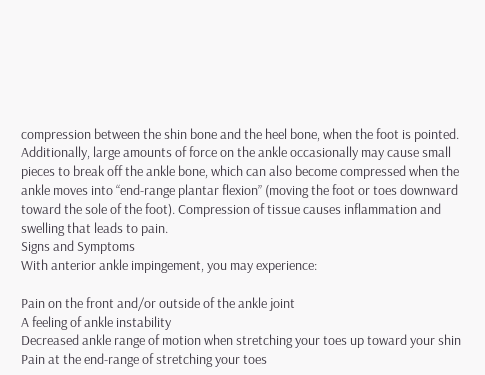compression between the shin bone and the heel bone, when the foot is pointed. Additionally, large amounts of force on the ankle occasionally may cause small pieces to break off the ankle bone, which can also become compressed when the ankle moves into “end-range plantar flexion” (moving the foot or toes downward toward the sole of the foot). Compression of tissue causes inflammation and swelling that leads to pain.
Signs and Symptoms
With anterior ankle impingement, you may experience:

Pain on the front and/or outside of the ankle joint
A feeling of ankle instability
Decreased ankle range of motion when stretching your toes up toward your shin
Pain at the end-range of stretching your toes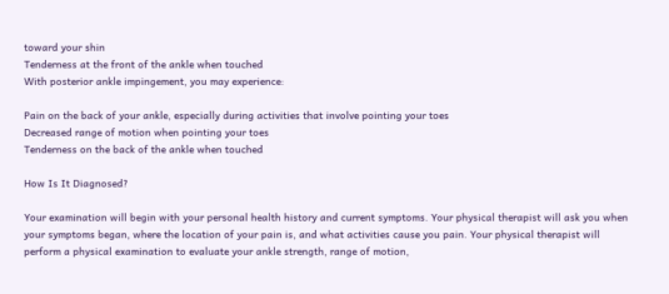toward your shin
Tenderness at the front of the ankle when touched
With posterior ankle impingement, you may experience:

Pain on the back of your ankle, especially during activities that involve pointing your toes
Decreased range of motion when pointing your toes
Tenderness on the back of the ankle when touched

How Is It Diagnosed?

Your examination will begin with your personal health history and current symptoms. Your physical therapist will ask you when your symptoms began, where the location of your pain is, and what activities cause you pain. Your physical therapist will perform a physical examination to evaluate your ankle strength, range of motion,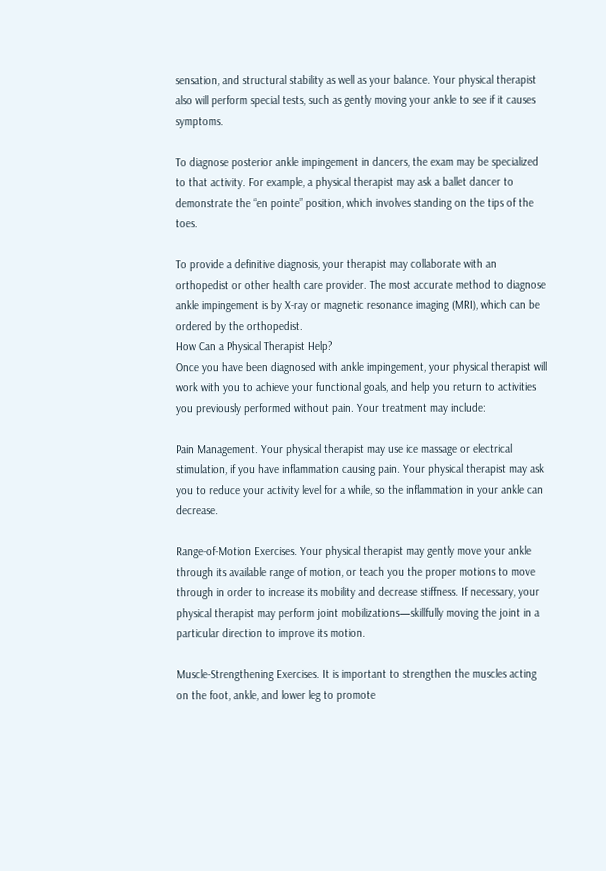sensation, and structural stability as well as your balance. Your physical therapist also will perform special tests, such as gently moving your ankle to see if it causes symptoms.

To diagnose posterior ankle impingement in dancers, the exam may be specialized to that activity. For example, a physical therapist may ask a ballet dancer to demonstrate the “en pointe” position, which involves standing on the tips of the toes.

To provide a definitive diagnosis, your therapist may collaborate with an orthopedist or other health care provider. The most accurate method to diagnose ankle impingement is by X-ray or magnetic resonance imaging (MRI), which can be ordered by the orthopedist.
How Can a Physical Therapist Help?
Once you have been diagnosed with ankle impingement, your physical therapist will work with you to achieve your functional goals, and help you return to activities you previously performed without pain. Your treatment may include:

Pain Management. Your physical therapist may use ice massage or electrical stimulation, if you have inflammation causing pain. Your physical therapist may ask you to reduce your activity level for a while, so the inflammation in your ankle can decrease.

Range-of-Motion Exercises. Your physical therapist may gently move your ankle through its available range of motion, or teach you the proper motions to move through in order to increase its mobility and decrease stiffness. If necessary, your physical therapist may perform joint mobilizations—skillfully moving the joint in a particular direction to improve its motion.

Muscle-Strengthening Exercises. It is important to strengthen the muscles acting on the foot, ankle, and lower leg to promote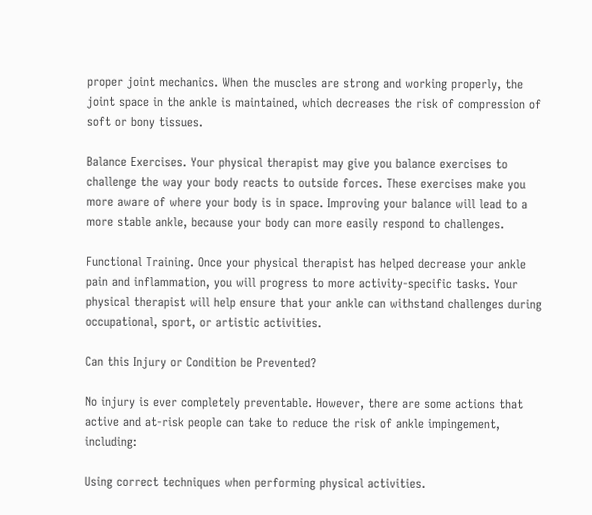proper joint mechanics. When the muscles are strong and working properly, the joint space in the ankle is maintained, which decreases the risk of compression of soft or bony tissues.

Balance Exercises. Your physical therapist may give you balance exercises to challenge the way your body reacts to outside forces. These exercises make you more aware of where your body is in space. Improving your balance will lead to a more stable ankle, because your body can more easily respond to challenges.

Functional Training. Once your physical therapist has helped decrease your ankle pain and inflammation, you will progress to more activity-specific tasks. Your physical therapist will help ensure that your ankle can withstand challenges during occupational, sport, or artistic activities.

Can this Injury or Condition be Prevented?

No injury is ever completely preventable. However, there are some actions that active and at-risk people can take to reduce the risk of ankle impingement, including:

Using correct techniques when performing physical activities.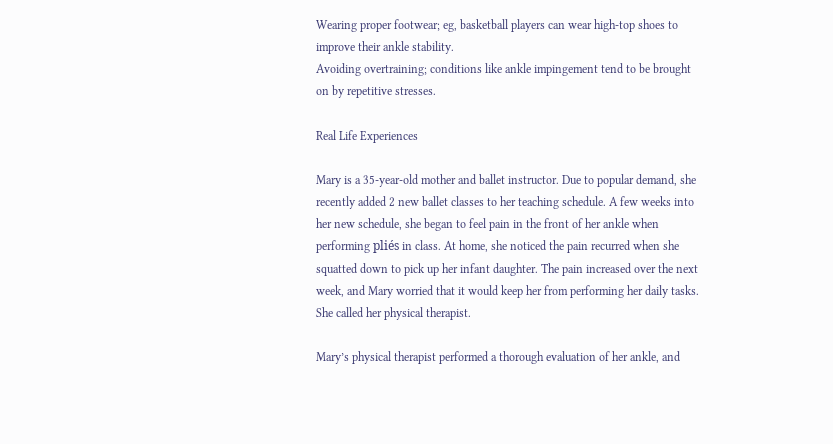Wearing proper footwear; eg, basketball players can wear high-top shoes to improve their ankle stability.
Avoiding overtraining; conditions like ankle impingement tend to be brought on by repetitive stresses.

Real Life Experiences

Mary is a 35-year-old mother and ballet instructor. Due to popular demand, she recently added 2 new ballet classes to her teaching schedule. A few weeks into her new schedule, she began to feel pain in the front of her ankle when performing pliés in class. At home, she noticed the pain recurred when she squatted down to pick up her infant daughter. The pain increased over the next week, and Mary worried that it would keep her from performing her daily tasks. She called her physical therapist.

Mary’s physical therapist performed a thorough evaluation of her ankle, and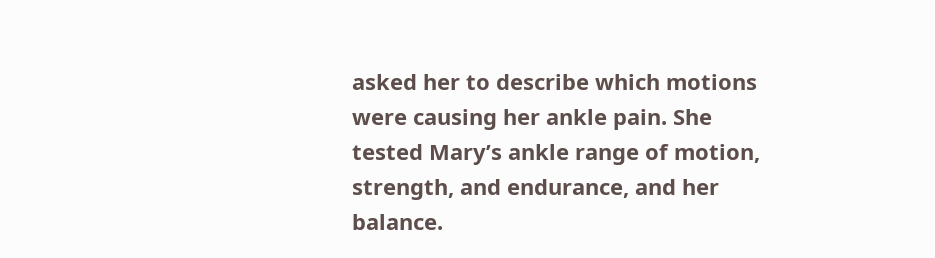asked her to describe which motions were causing her ankle pain. She tested Mary’s ankle range of motion, strength, and endurance, and her balance.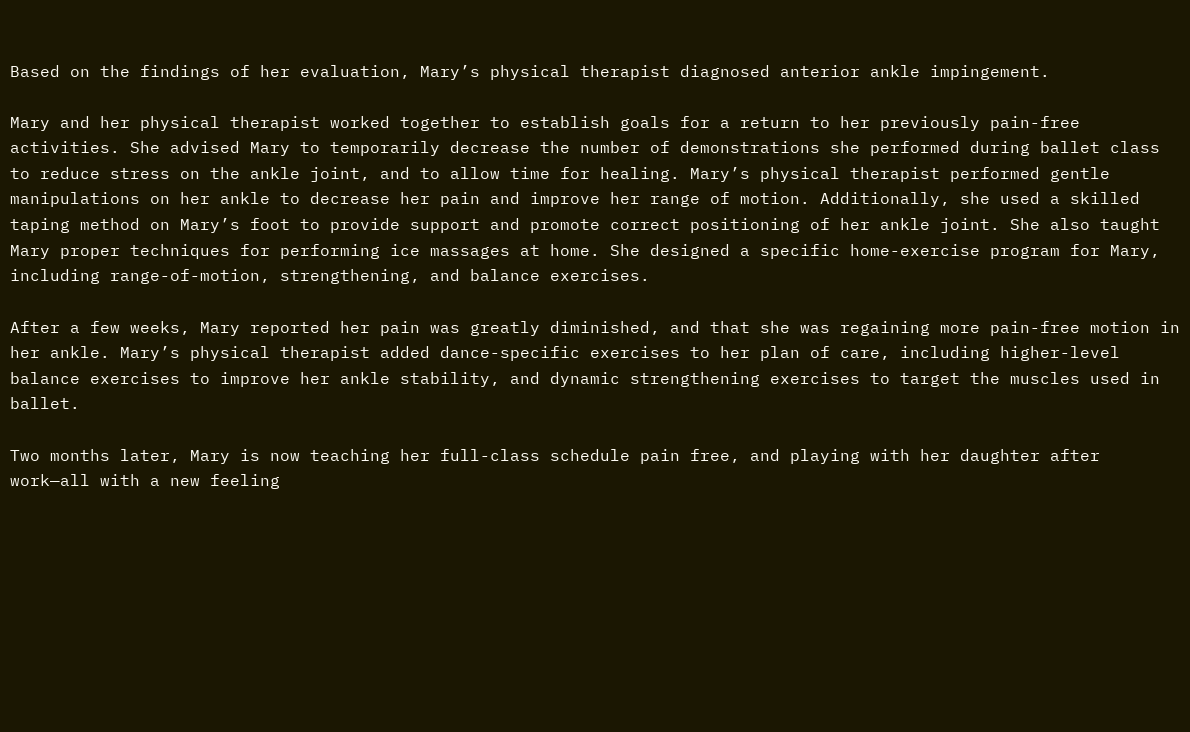Based on the findings of her evaluation, Mary’s physical therapist diagnosed anterior ankle impingement.

Mary and her physical therapist worked together to establish goals for a return to her previously pain-free activities. She advised Mary to temporarily decrease the number of demonstrations she performed during ballet class to reduce stress on the ankle joint, and to allow time for healing. Mary’s physical therapist performed gentle manipulations on her ankle to decrease her pain and improve her range of motion. Additionally, she used a skilled taping method on Mary’s foot to provide support and promote correct positioning of her ankle joint. She also taught Mary proper techniques for performing ice massages at home. She designed a specific home-exercise program for Mary, including range-of-motion, strengthening, and balance exercises.

After a few weeks, Mary reported her pain was greatly diminished, and that she was regaining more pain-free motion in her ankle. Mary’s physical therapist added dance-specific exercises to her plan of care, including higher-level balance exercises to improve her ankle stability, and dynamic strengthening exercises to target the muscles used in ballet.

Two months later, Mary is now teaching her full-class schedule pain free, and playing with her daughter after work—all with a new feeling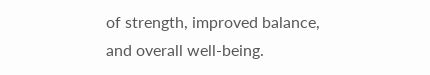of strength, improved balance, and overall well-being.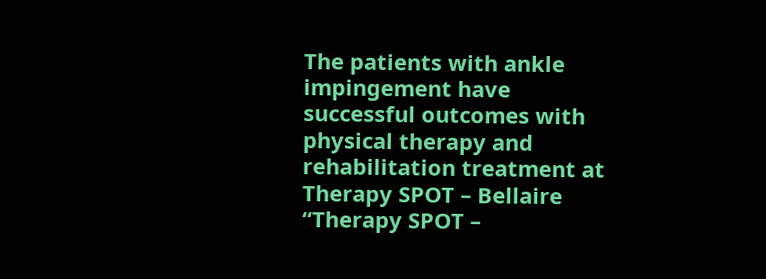The patients with ankle impingement have successful outcomes with physical therapy and rehabilitation treatment at Therapy SPOT – Bellaire “Therapy SPOT –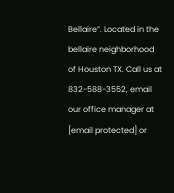Bellaire”. Located in the bellaire neighborhood of Houston TX. Call us at 832-588-3552, email our office manager at [email protected] or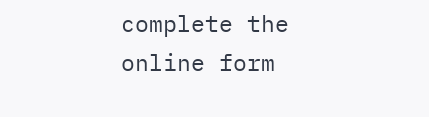complete the online form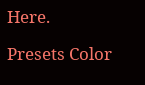Here.

Presets Color